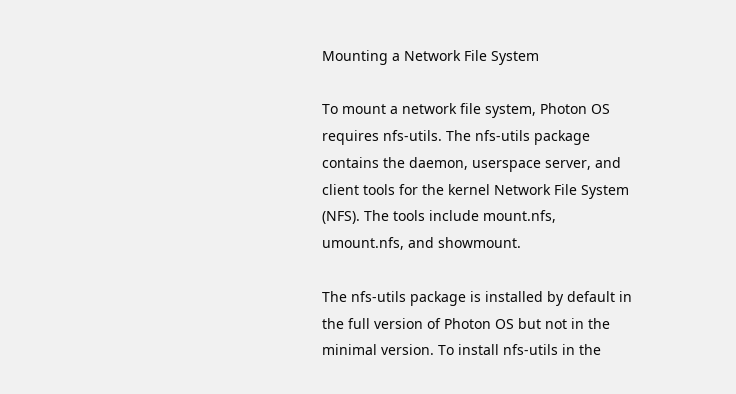Mounting a Network File System

To mount a network file system, Photon OS requires nfs-utils. The nfs-utils package contains the daemon, userspace server, and client tools for the kernel Network File System (NFS). The tools include mount.nfs, umount.nfs, and showmount.

The nfs-utils package is installed by default in the full version of Photon OS but not in the minimal version. To install nfs-utils in the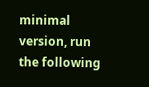minimal version, run the following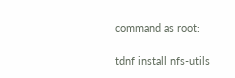command as root:

tdnf install nfs-utils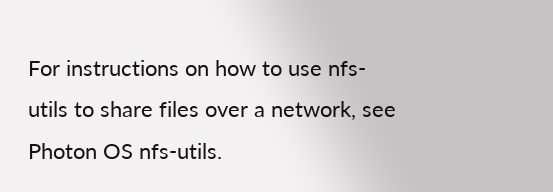For instructions on how to use nfs-utils to share files over a network, see Photon OS nfs-utils.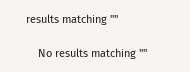results matching ""

    No results matching ""